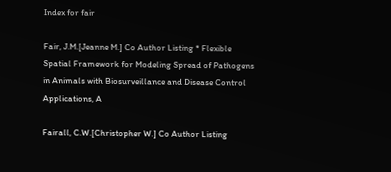Index for fair

Fair, J.M.[Jeanne M.] Co Author Listing * Flexible Spatial Framework for Modeling Spread of Pathogens in Animals with Biosurveillance and Disease Control Applications, A

Fairall, C.W.[Christopher W.] Co Author Listing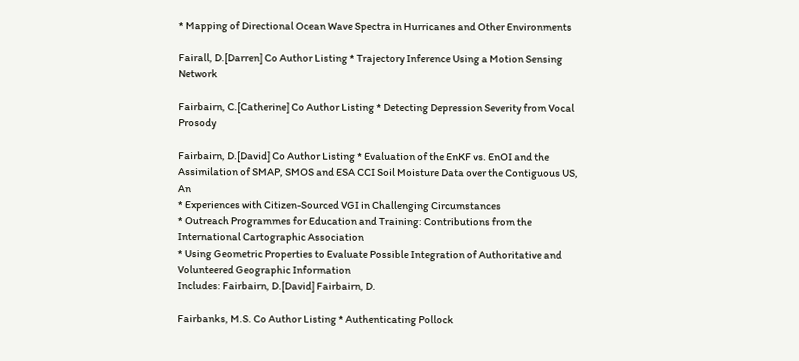* Mapping of Directional Ocean Wave Spectra in Hurricanes and Other Environments

Fairall, D.[Darren] Co Author Listing * Trajectory Inference Using a Motion Sensing Network

Fairbairn, C.[Catherine] Co Author Listing * Detecting Depression Severity from Vocal Prosody

Fairbairn, D.[David] Co Author Listing * Evaluation of the EnKF vs. EnOI and the Assimilation of SMAP, SMOS and ESA CCI Soil Moisture Data over the Contiguous US, An
* Experiences with Citizen-Sourced VGI in Challenging Circumstances
* Outreach Programmes for Education and Training: Contributions from the International Cartographic Association
* Using Geometric Properties to Evaluate Possible Integration of Authoritative and Volunteered Geographic Information
Includes: Fairbairn, D.[David] Fairbairn, D.

Fairbanks, M.S. Co Author Listing * Authenticating Pollock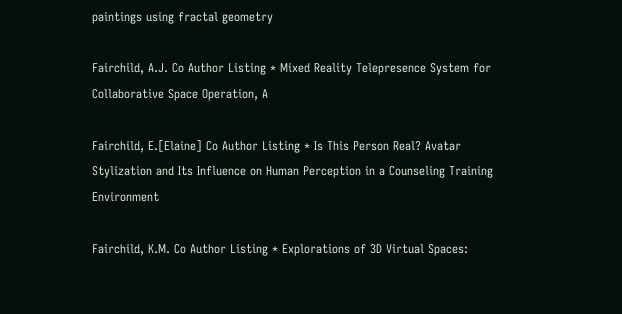paintings using fractal geometry

Fairchild, A.J. Co Author Listing * Mixed Reality Telepresence System for Collaborative Space Operation, A

Fairchild, E.[Elaine] Co Author Listing * Is This Person Real? Avatar Stylization and Its Influence on Human Perception in a Counseling Training Environment

Fairchild, K.M. Co Author Listing * Explorations of 3D Virtual Spaces: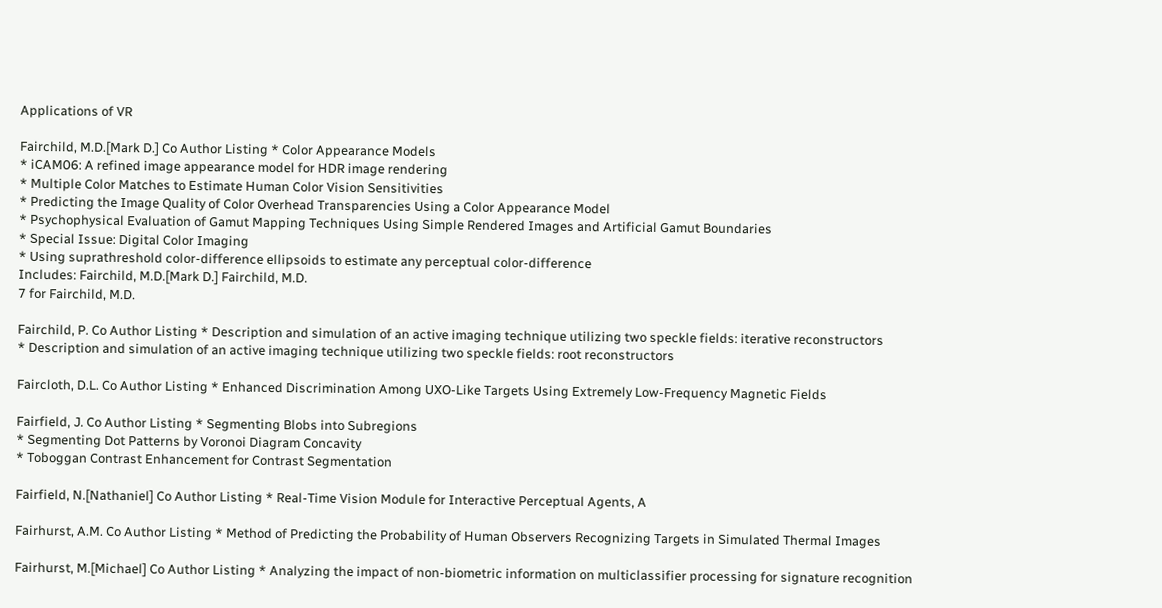Applications of VR

Fairchild, M.D.[Mark D.] Co Author Listing * Color Appearance Models
* iCAM06: A refined image appearance model for HDR image rendering
* Multiple Color Matches to Estimate Human Color Vision Sensitivities
* Predicting the Image Quality of Color Overhead Transparencies Using a Color Appearance Model
* Psychophysical Evaluation of Gamut Mapping Techniques Using Simple Rendered Images and Artificial Gamut Boundaries
* Special Issue: Digital Color Imaging
* Using suprathreshold color-difference ellipsoids to estimate any perceptual color-difference
Includes: Fairchild, M.D.[Mark D.] Fairchild, M.D.
7 for Fairchild, M.D.

Fairchild, P. Co Author Listing * Description and simulation of an active imaging technique utilizing two speckle fields: iterative reconstructors
* Description and simulation of an active imaging technique utilizing two speckle fields: root reconstructors

Faircloth, D.L. Co Author Listing * Enhanced Discrimination Among UXO-Like Targets Using Extremely Low-Frequency Magnetic Fields

Fairfield, J. Co Author Listing * Segmenting Blobs into Subregions
* Segmenting Dot Patterns by Voronoi Diagram Concavity
* Toboggan Contrast Enhancement for Contrast Segmentation

Fairfield, N.[Nathaniel] Co Author Listing * Real-Time Vision Module for Interactive Perceptual Agents, A

Fairhurst, A.M. Co Author Listing * Method of Predicting the Probability of Human Observers Recognizing Targets in Simulated Thermal Images

Fairhurst, M.[Michael] Co Author Listing * Analyzing the impact of non-biometric information on multiclassifier processing for signature recognition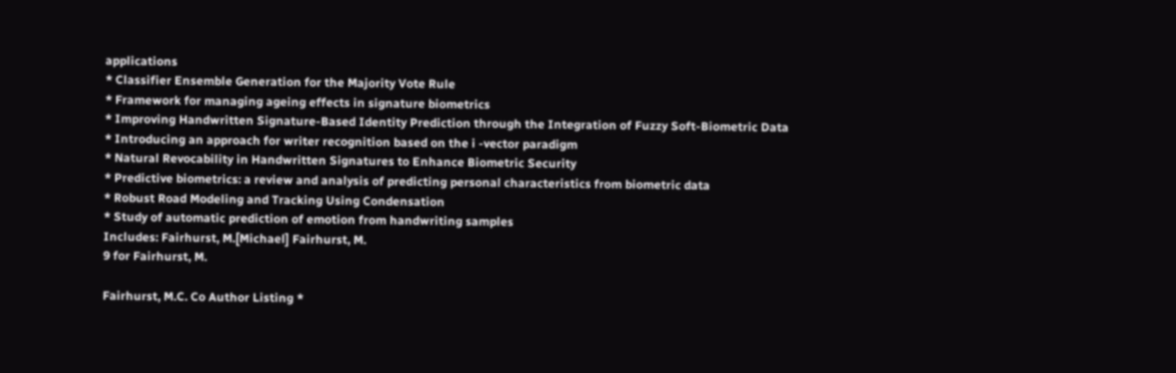applications
* Classifier Ensemble Generation for the Majority Vote Rule
* Framework for managing ageing effects in signature biometrics
* Improving Handwritten Signature-Based Identity Prediction through the Integration of Fuzzy Soft-Biometric Data
* Introducing an approach for writer recognition based on the i -vector paradigm
* Natural Revocability in Handwritten Signatures to Enhance Biometric Security
* Predictive biometrics: a review and analysis of predicting personal characteristics from biometric data
* Robust Road Modeling and Tracking Using Condensation
* Study of automatic prediction of emotion from handwriting samples
Includes: Fairhurst, M.[Michael] Fairhurst, M.
9 for Fairhurst, M.

Fairhurst, M.C. Co Author Listing *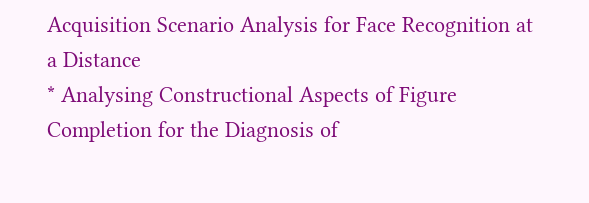Acquisition Scenario Analysis for Face Recognition at a Distance
* Analysing Constructional Aspects of Figure Completion for the Diagnosis of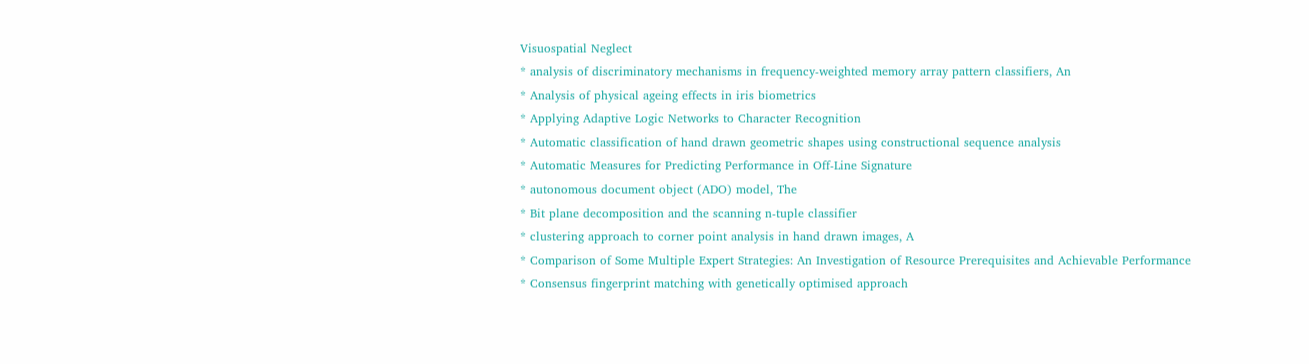Visuospatial Neglect
* analysis of discriminatory mechanisms in frequency-weighted memory array pattern classifiers, An
* Analysis of physical ageing effects in iris biometrics
* Applying Adaptive Logic Networks to Character Recognition
* Automatic classification of hand drawn geometric shapes using constructional sequence analysis
* Automatic Measures for Predicting Performance in Off-Line Signature
* autonomous document object (ADO) model, The
* Bit plane decomposition and the scanning n-tuple classifier
* clustering approach to corner point analysis in hand drawn images, A
* Comparison of Some Multiple Expert Strategies: An Investigation of Resource Prerequisites and Achievable Performance
* Consensus fingerprint matching with genetically optimised approach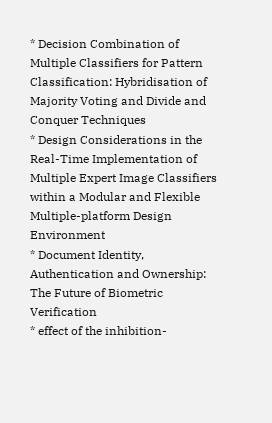* Decision Combination of Multiple Classifiers for Pattern Classification: Hybridisation of Majority Voting and Divide and Conquer Techniques
* Design Considerations in the Real-Time Implementation of Multiple Expert Image Classifiers within a Modular and Flexible Multiple-platform Design Environment
* Document Identity, Authentication and Ownership: The Future of Biometric Verification
* effect of the inhibition-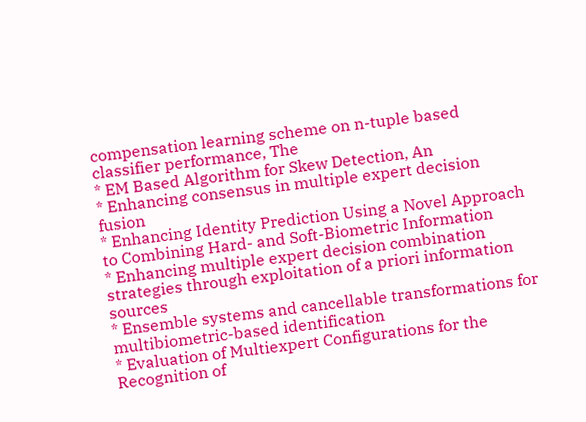compensation learning scheme on n-tuple based classifier performance, The
* EM Based Algorithm for Skew Detection, An
* Enhancing consensus in multiple expert decision fusion
* Enhancing Identity Prediction Using a Novel Approach to Combining Hard- and Soft-Biometric Information
* Enhancing multiple expert decision combination strategies through exploitation of a priori information sources
* Ensemble systems and cancellable transformations for multibiometric-based identification
* Evaluation of Multiexpert Configurations for the Recognition of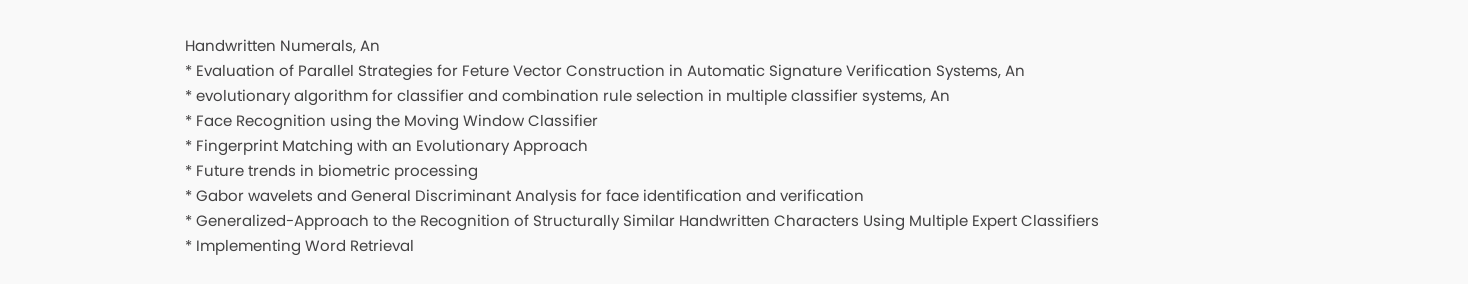Handwritten Numerals, An
* Evaluation of Parallel Strategies for Feture Vector Construction in Automatic Signature Verification Systems, An
* evolutionary algorithm for classifier and combination rule selection in multiple classifier systems, An
* Face Recognition using the Moving Window Classifier
* Fingerprint Matching with an Evolutionary Approach
* Future trends in biometric processing
* Gabor wavelets and General Discriminant Analysis for face identification and verification
* Generalized-Approach to the Recognition of Structurally Similar Handwritten Characters Using Multiple Expert Classifiers
* Implementing Word Retrieval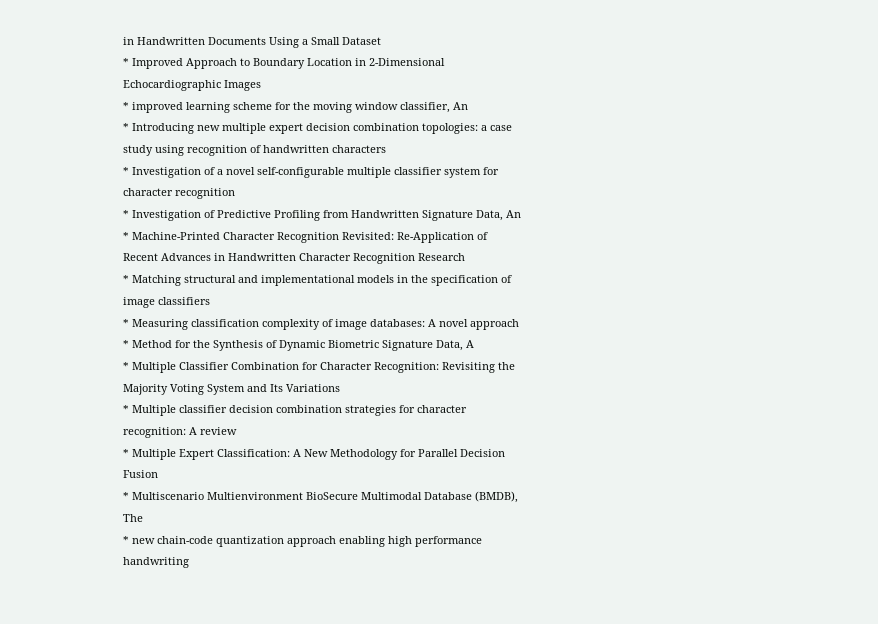in Handwritten Documents Using a Small Dataset
* Improved Approach to Boundary Location in 2-Dimensional Echocardiographic Images
* improved learning scheme for the moving window classifier, An
* Introducing new multiple expert decision combination topologies: a case study using recognition of handwritten characters
* Investigation of a novel self-configurable multiple classifier system for character recognition
* Investigation of Predictive Profiling from Handwritten Signature Data, An
* Machine-Printed Character Recognition Revisited: Re-Application of Recent Advances in Handwritten Character Recognition Research
* Matching structural and implementational models in the specification of image classifiers
* Measuring classification complexity of image databases: A novel approach
* Method for the Synthesis of Dynamic Biometric Signature Data, A
* Multiple Classifier Combination for Character Recognition: Revisiting the Majority Voting System and Its Variations
* Multiple classifier decision combination strategies for character recognition: A review
* Multiple Expert Classification: A New Methodology for Parallel Decision Fusion
* Multiscenario Multienvironment BioSecure Multimodal Database (BMDB), The
* new chain-code quantization approach enabling high performance handwriting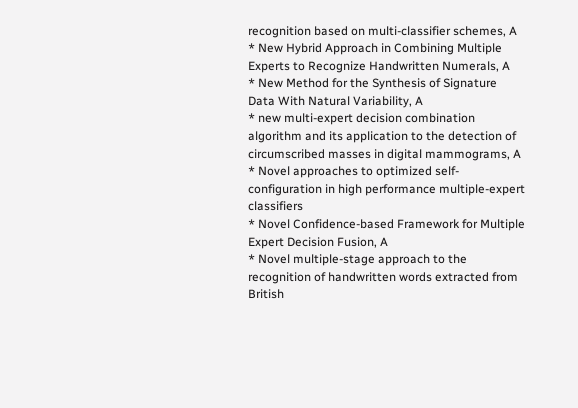recognition based on multi-classifier schemes, A
* New Hybrid Approach in Combining Multiple Experts to Recognize Handwritten Numerals, A
* New Method for the Synthesis of Signature Data With Natural Variability, A
* new multi-expert decision combination algorithm and its application to the detection of circumscribed masses in digital mammograms, A
* Novel approaches to optimized self-configuration in high performance multiple-expert classifiers
* Novel Confidence-based Framework for Multiple Expert Decision Fusion, A
* Novel multiple-stage approach to the recognition of handwritten words extracted from British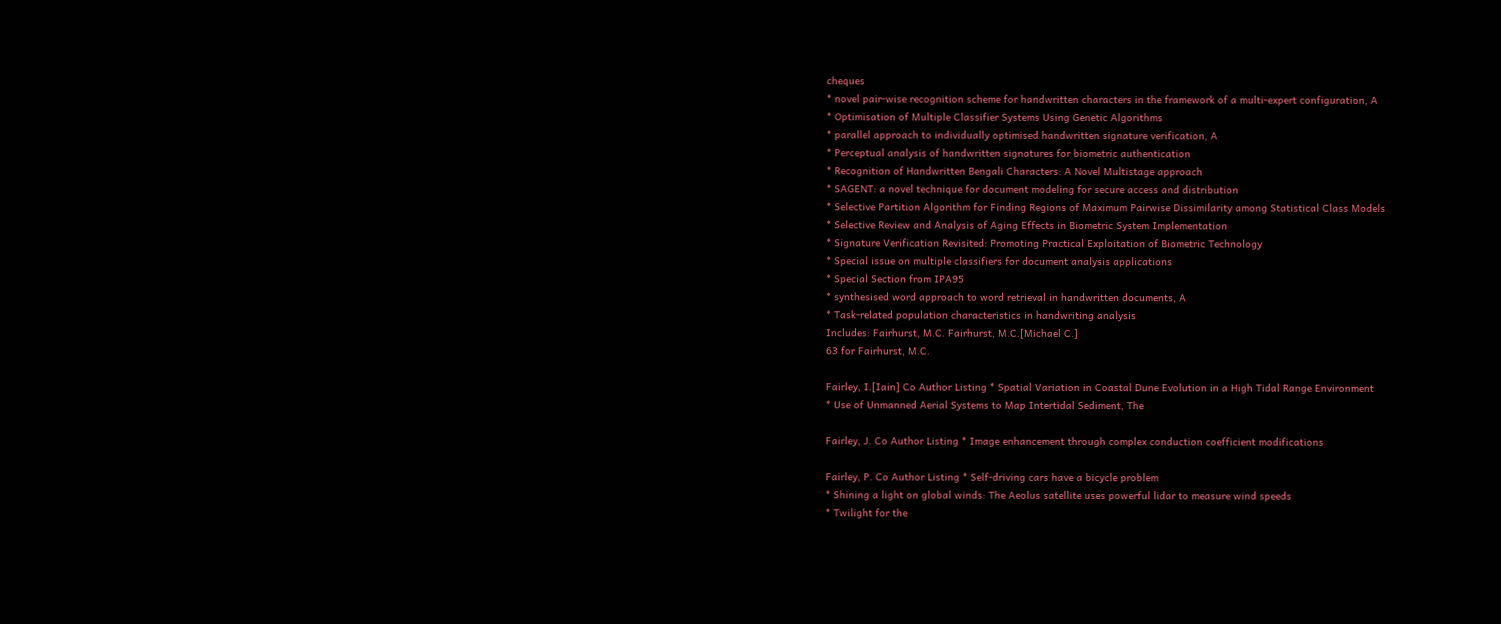cheques
* novel pair-wise recognition scheme for handwritten characters in the framework of a multi-expert configuration, A
* Optimisation of Multiple Classifier Systems Using Genetic Algorithms
* parallel approach to individually optimised handwritten signature verification, A
* Perceptual analysis of handwritten signatures for biometric authentication
* Recognition of Handwritten Bengali Characters: A Novel Multistage approach
* SAGENT: a novel technique for document modeling for secure access and distribution
* Selective Partition Algorithm for Finding Regions of Maximum Pairwise Dissimilarity among Statistical Class Models
* Selective Review and Analysis of Aging Effects in Biometric System Implementation
* Signature Verification Revisited: Promoting Practical Exploitation of Biometric Technology
* Special issue on multiple classifiers for document analysis applications
* Special Section from IPA95
* synthesised word approach to word retrieval in handwritten documents, A
* Task-related population characteristics in handwriting analysis
Includes: Fairhurst, M.C. Fairhurst, M.C.[Michael C.]
63 for Fairhurst, M.C.

Fairley, I.[Iain] Co Author Listing * Spatial Variation in Coastal Dune Evolution in a High Tidal Range Environment
* Use of Unmanned Aerial Systems to Map Intertidal Sediment, The

Fairley, J. Co Author Listing * Image enhancement through complex conduction coefficient modifications

Fairley, P. Co Author Listing * Self-driving cars have a bicycle problem
* Shining a light on global winds: The Aeolus satellite uses powerful lidar to measure wind speeds
* Twilight for the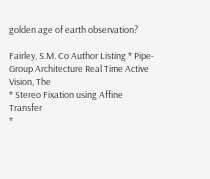golden age of earth observation?

Fairley, S.M. Co Author Listing * Pipe-Group Architecture Real Time Active Vision, The
* Stereo Fixation using Affine Transfer
*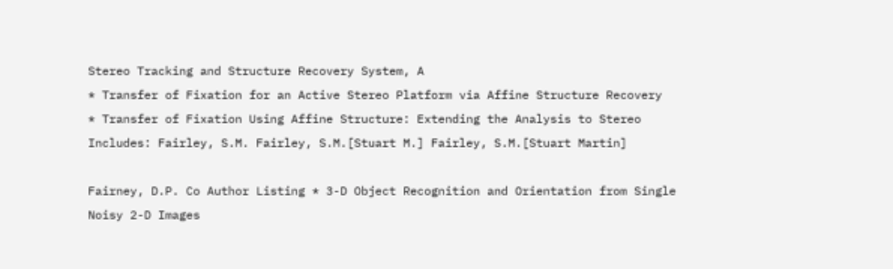Stereo Tracking and Structure Recovery System, A
* Transfer of Fixation for an Active Stereo Platform via Affine Structure Recovery
* Transfer of Fixation Using Affine Structure: Extending the Analysis to Stereo
Includes: Fairley, S.M. Fairley, S.M.[Stuart M.] Fairley, S.M.[Stuart Martin]

Fairney, D.P. Co Author Listing * 3-D Object Recognition and Orientation from Single Noisy 2-D Images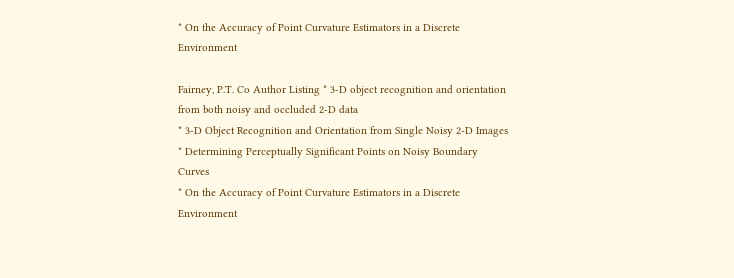* On the Accuracy of Point Curvature Estimators in a Discrete Environment

Fairney, P.T. Co Author Listing * 3-D object recognition and orientation from both noisy and occluded 2-D data
* 3-D Object Recognition and Orientation from Single Noisy 2-D Images
* Determining Perceptually Significant Points on Noisy Boundary Curves
* On the Accuracy of Point Curvature Estimators in a Discrete Environment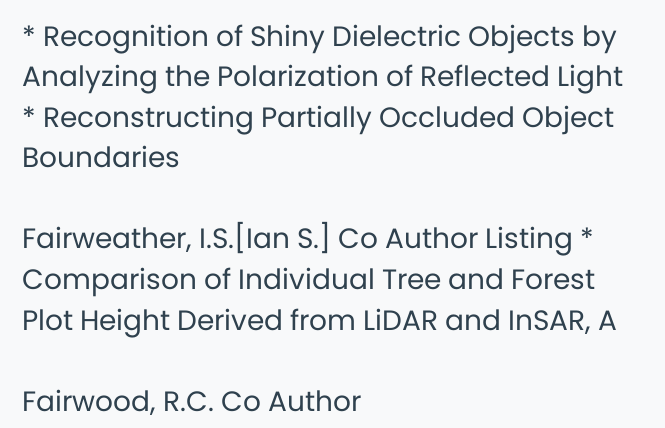* Recognition of Shiny Dielectric Objects by Analyzing the Polarization of Reflected Light
* Reconstructing Partially Occluded Object Boundaries

Fairweather, I.S.[Ian S.] Co Author Listing * Comparison of Individual Tree and Forest Plot Height Derived from LiDAR and InSAR, A

Fairwood, R.C. Co Author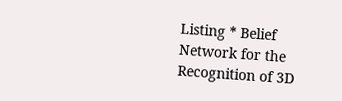Listing * Belief Network for the Recognition of 3D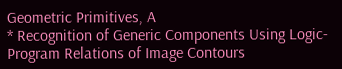Geometric Primitives, A
* Recognition of Generic Components Using Logic-Program Relations of Image Contours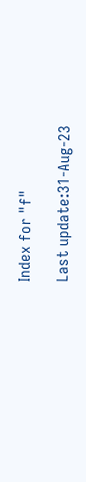Index for "f"

Last update:31-Aug-23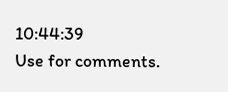10:44:39
Use for comments.